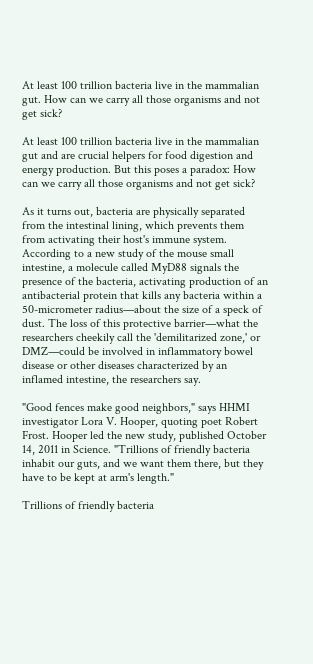At least 100 trillion bacteria live in the mammalian gut. How can we carry all those organisms and not get sick?

At least 100 trillion bacteria live in the mammalian gut and are crucial helpers for food digestion and energy production. But this poses a paradox: How can we carry all those organisms and not get sick?

As it turns out, bacteria are physically separated from the intestinal lining, which prevents them from activating their host's immune system. According to a new study of the mouse small intestine, a molecule called MyD88 signals the presence of the bacteria, activating production of an antibacterial protein that kills any bacteria within a 50-micrometer radius—about the size of a speck of dust. The loss of this protective barrier—what the researchers cheekily call the 'demilitarized zone,' or DMZ—could be involved in inflammatory bowel disease or other diseases characterized by an inflamed intestine, the researchers say.

"Good fences make good neighbors," says HHMI investigator Lora V. Hooper, quoting poet Robert Frost. Hooper led the new study, published October 14, 2011 in Science. "Trillions of friendly bacteria inhabit our guts, and we want them there, but they have to be kept at arm's length."

Trillions of friendly bacteria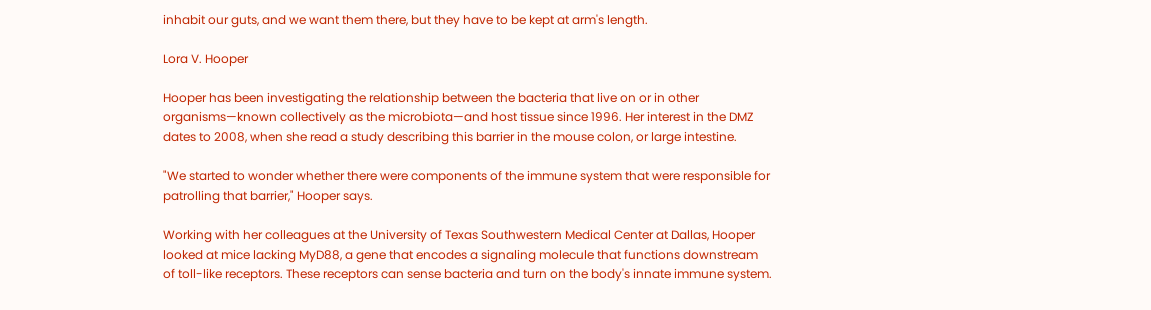inhabit our guts, and we want them there, but they have to be kept at arm's length.

Lora V. Hooper

Hooper has been investigating the relationship between the bacteria that live on or in other organisms—known collectively as the microbiota—and host tissue since 1996. Her interest in the DMZ dates to 2008, when she read a study describing this barrier in the mouse colon, or large intestine.

"We started to wonder whether there were components of the immune system that were responsible for patrolling that barrier," Hooper says.

Working with her colleagues at the University of Texas Southwestern Medical Center at Dallas, Hooper looked at mice lacking MyD88, a gene that encodes a signaling molecule that functions downstream of toll-like receptors. These receptors can sense bacteria and turn on the body's innate immune system.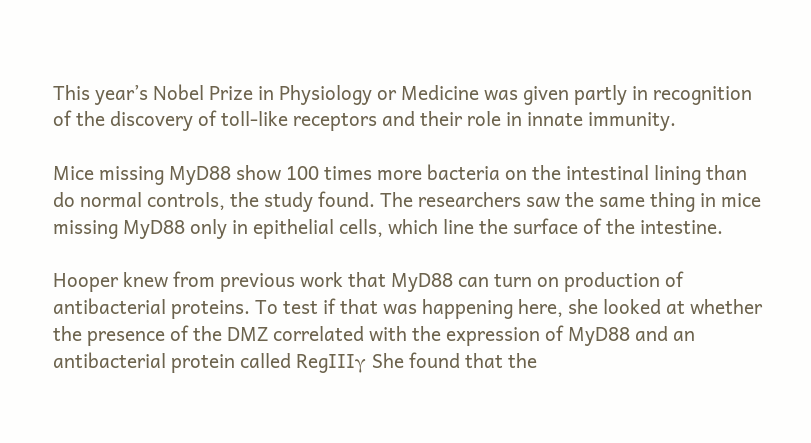This year’s Nobel Prize in Physiology or Medicine was given partly in recognition of the discovery of toll-like receptors and their role in innate immunity.

Mice missing MyD88 show 100 times more bacteria on the intestinal lining than do normal controls, the study found. The researchers saw the same thing in mice missing MyD88 only in epithelial cells, which line the surface of the intestine.

Hooper knew from previous work that MyD88 can turn on production of antibacterial proteins. To test if that was happening here, she looked at whether the presence of the DMZ correlated with the expression of MyD88 and an antibacterial protein called RegIIIγ She found that the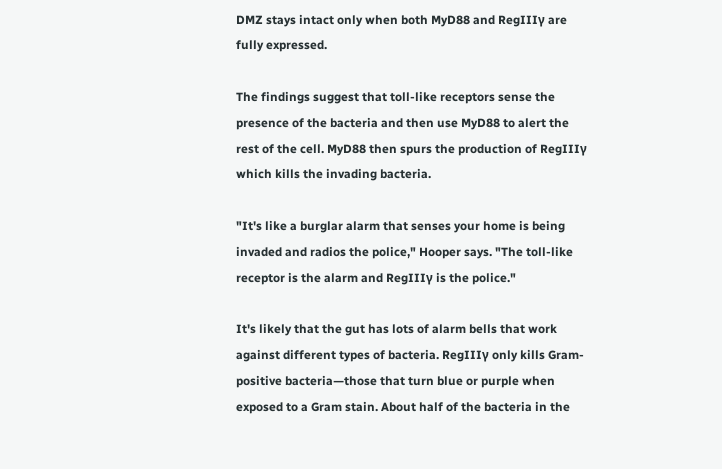DMZ stays intact only when both MyD88 and RegIIIγ are fully expressed.

The findings suggest that toll-like receptors sense the presence of the bacteria and then use MyD88 to alert the rest of the cell. MyD88 then spurs the production of RegIIIγ which kills the invading bacteria.

"It's like a burglar alarm that senses your home is being invaded and radios the police," Hooper says. "The toll-like receptor is the alarm and RegIIIγ is the police."

It's likely that the gut has lots of alarm bells that work against different types of bacteria. RegIIIγ only kills Gram-positive bacteria—those that turn blue or purple when exposed to a Gram stain. About half of the bacteria in the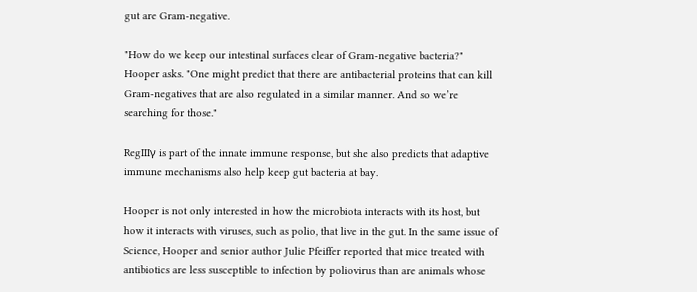gut are Gram-negative.

"How do we keep our intestinal surfaces clear of Gram-negative bacteria?" Hooper asks. "One might predict that there are antibacterial proteins that can kill Gram-negatives that are also regulated in a similar manner. And so we’re searching for those."

RegIIIγ is part of the innate immune response, but she also predicts that adaptive immune mechanisms also help keep gut bacteria at bay.

Hooper is not only interested in how the microbiota interacts with its host, but how it interacts with viruses, such as polio, that live in the gut. In the same issue of Science, Hooper and senior author Julie Pfeiffer reported that mice treated with antibiotics are less susceptible to infection by poliovirus than are animals whose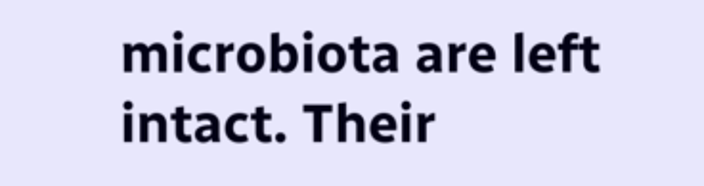microbiota are left intact. Their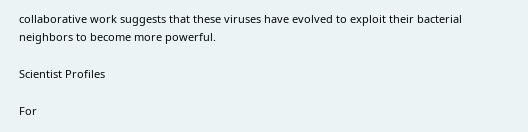collaborative work suggests that these viruses have evolved to exploit their bacterial neighbors to become more powerful.

Scientist Profiles

For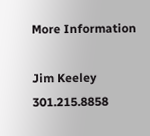More Information

Jim Keeley 301.215.8858